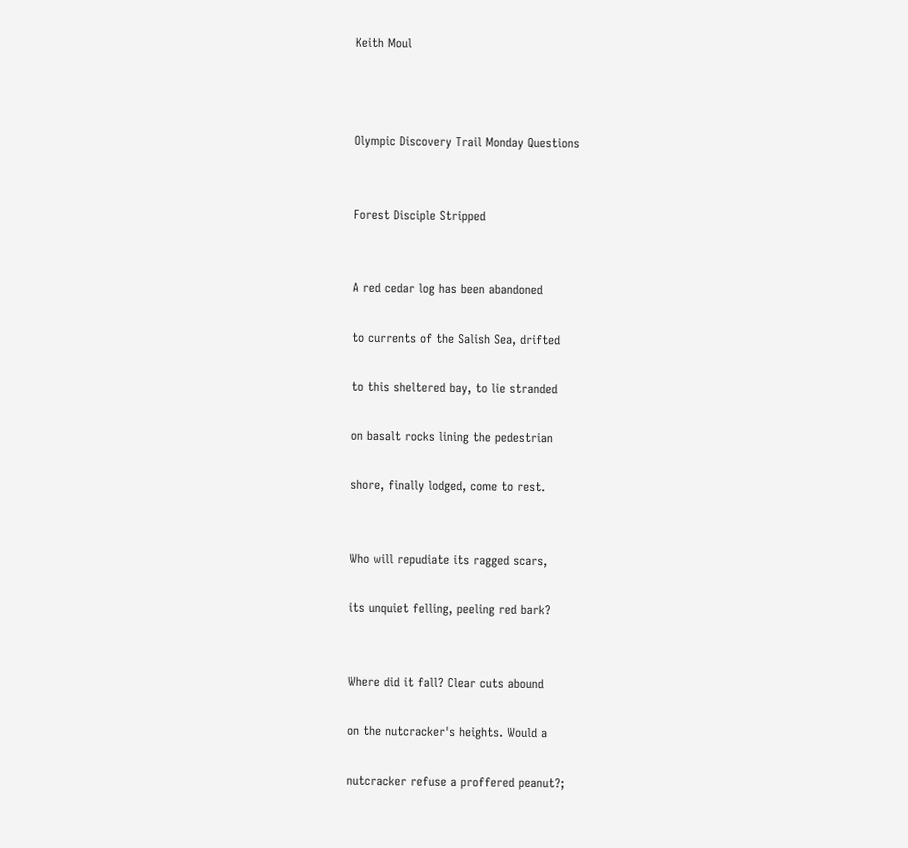Keith Moul



Olympic Discovery Trail Monday Questions


Forest Disciple Stripped


A red cedar log has been abandoned

to currents of the Salish Sea, drifted

to this sheltered bay, to lie stranded

on basalt rocks lining the pedestrian

shore, finally lodged, come to rest.


Who will repudiate its ragged scars,

its unquiet felling, peeling red bark?


Where did it fall? Clear cuts abound

on the nutcracker's heights. Would a

nutcracker refuse a proffered peanut?;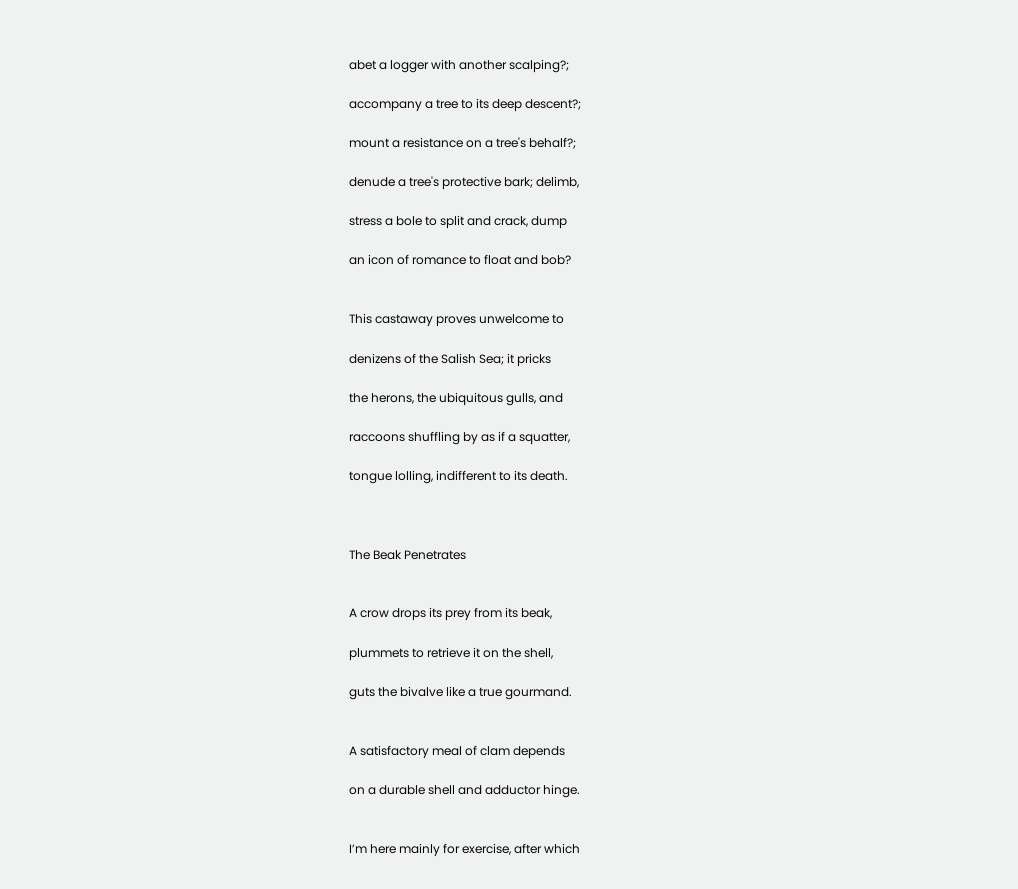abet a logger with another scalping?;

accompany a tree to its deep descent?;

mount a resistance on a tree's behalf?;

denude a tree's protective bark; delimb,

stress a bole to split and crack, dump

an icon of romance to float and bob?


This castaway proves unwelcome to

denizens of the Salish Sea; it pricks

the herons, the ubiquitous gulls, and

raccoons shuffling by as if a squatter,

tongue lolling, indifferent to its death.



The Beak Penetrates


A crow drops its prey from its beak,

plummets to retrieve it on the shell,

guts the bivalve like a true gourmand.


A satisfactory meal of clam depends

on a durable shell and adductor hinge.


I’m here mainly for exercise, after which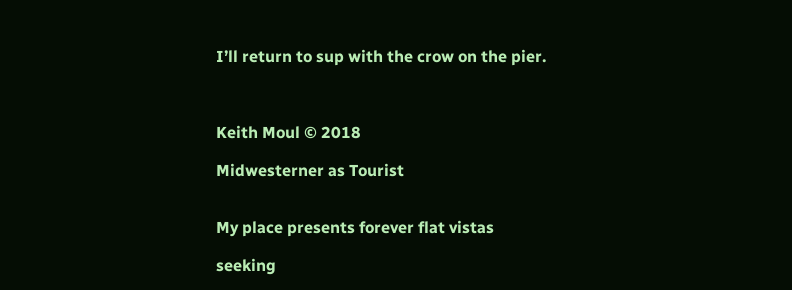I’ll return to sup with the crow on the pier.



Keith Moul © 2018

Midwesterner as Tourist


My place presents forever flat vistas

seeking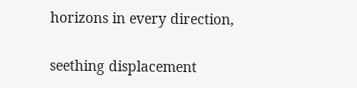horizons in every direction,

seething displacement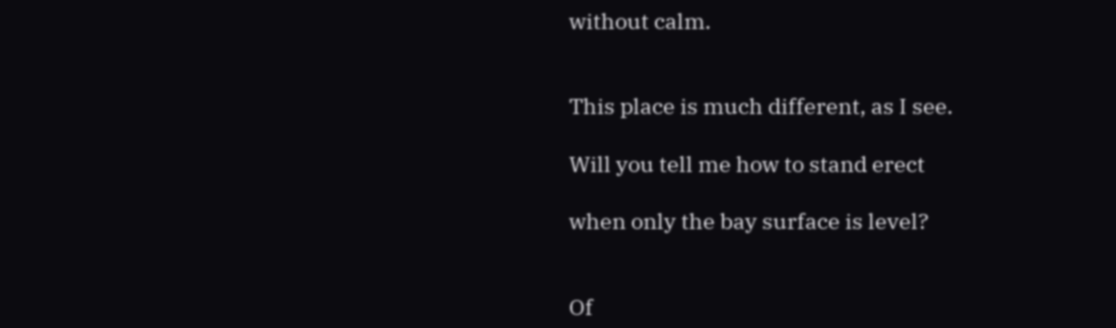without calm.


This place is much different, as I see.

Will you tell me how to stand erect

when only the bay surface is level?


Of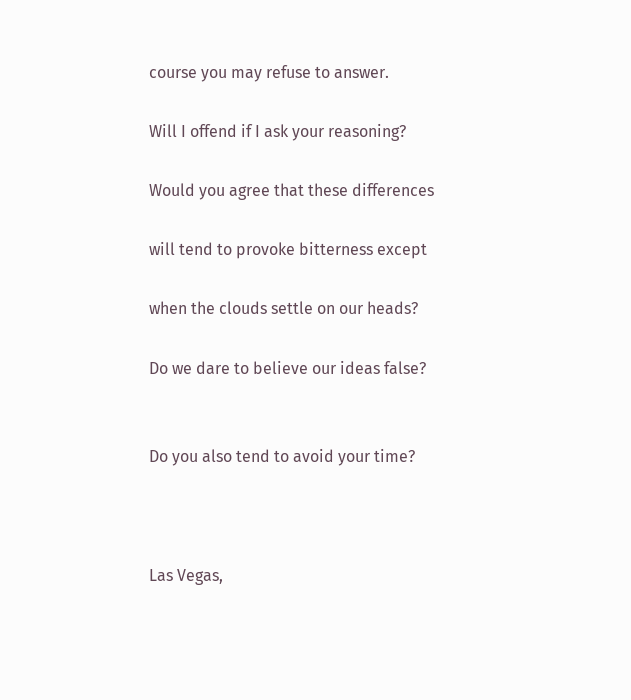course you may refuse to answer.

Will I offend if I ask your reasoning?

Would you agree that these differences

will tend to provoke bitterness except

when the clouds settle on our heads?

Do we dare to believe our ideas false?


Do you also tend to avoid your time?



Las Vegas,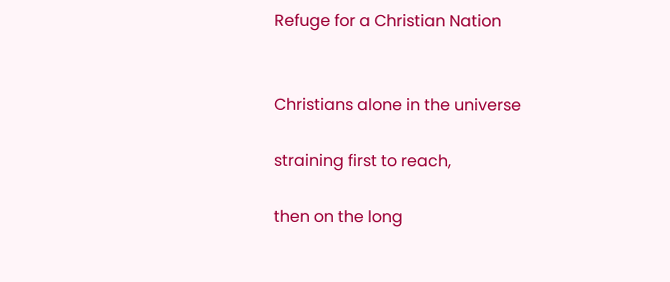Refuge for a Christian Nation


Christians alone in the universe

straining first to reach,

then on the long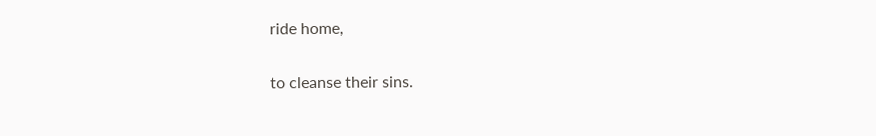ride home,

to cleanse their sins.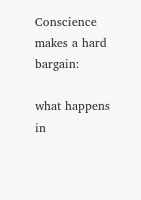Conscience makes a hard bargain:

what happens in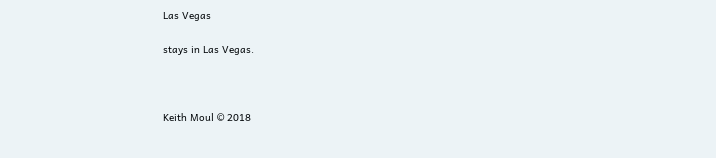Las Vegas

stays in Las Vegas.



Keith Moul © 2018